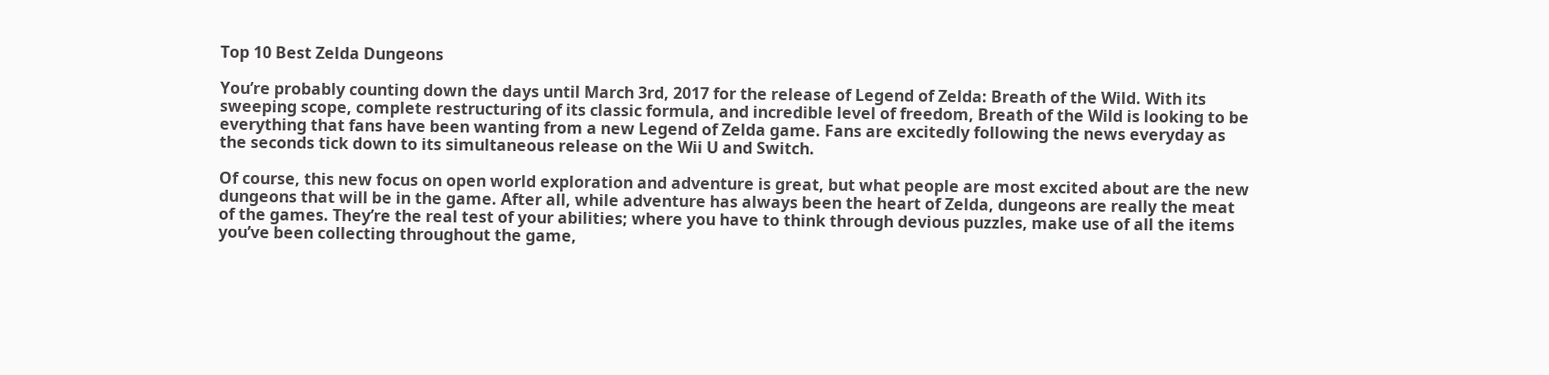Top 10 Best Zelda Dungeons

You’re probably counting down the days until March 3rd, 2017 for the release of Legend of Zelda: Breath of the Wild. With its sweeping scope, complete restructuring of its classic formula, and incredible level of freedom, Breath of the Wild is looking to be everything that fans have been wanting from a new Legend of Zelda game. Fans are excitedly following the news everyday as the seconds tick down to its simultaneous release on the Wii U and Switch.

Of course, this new focus on open world exploration and adventure is great, but what people are most excited about are the new dungeons that will be in the game. After all, while adventure has always been the heart of Zelda, dungeons are really the meat of the games. They’re the real test of your abilities; where you have to think through devious puzzles, make use of all the items you’ve been collecting throughout the game,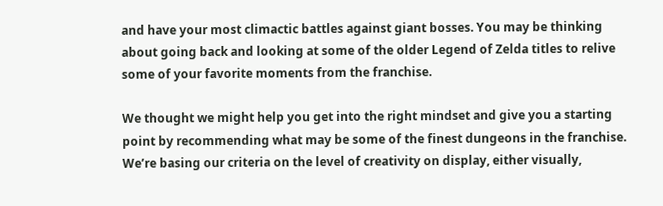and have your most climactic battles against giant bosses. You may be thinking about going back and looking at some of the older Legend of Zelda titles to relive some of your favorite moments from the franchise.

We thought we might help you get into the right mindset and give you a starting point by recommending what may be some of the finest dungeons in the franchise. We’re basing our criteria on the level of creativity on display, either visually,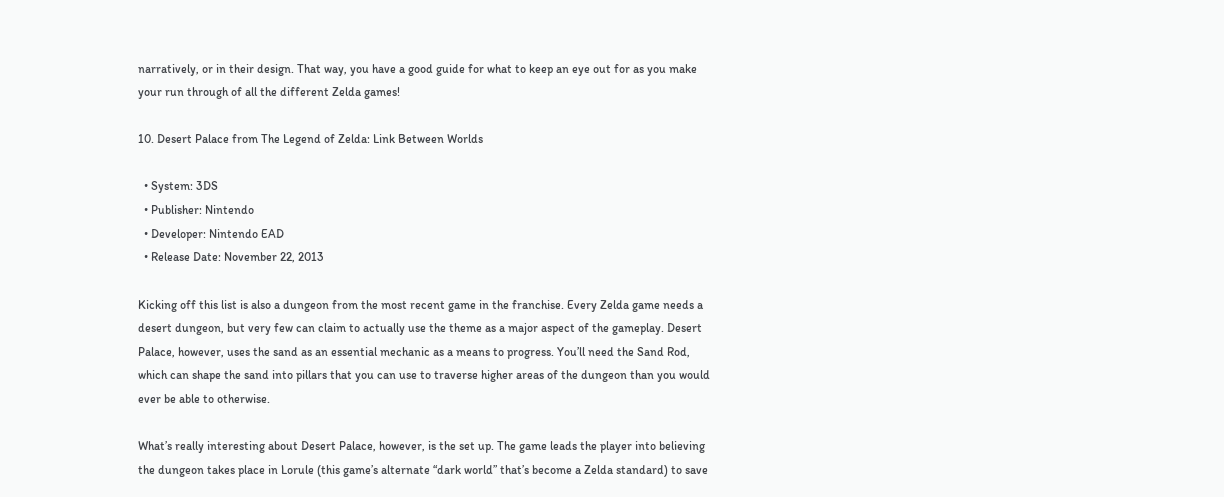narratively, or in their design. That way, you have a good guide for what to keep an eye out for as you make your run through of all the different Zelda games!

10. Desert Palace from The Legend of Zelda: Link Between Worlds

  • System: 3DS
  • Publisher: Nintendo
  • Developer: Nintendo EAD
  • Release Date: November 22, 2013

Kicking off this list is also a dungeon from the most recent game in the franchise. Every Zelda game needs a desert dungeon, but very few can claim to actually use the theme as a major aspect of the gameplay. Desert Palace, however, uses the sand as an essential mechanic as a means to progress. You’ll need the Sand Rod, which can shape the sand into pillars that you can use to traverse higher areas of the dungeon than you would ever be able to otherwise.

What’s really interesting about Desert Palace, however, is the set up. The game leads the player into believing the dungeon takes place in Lorule (this game’s alternate “dark world” that’s become a Zelda standard) to save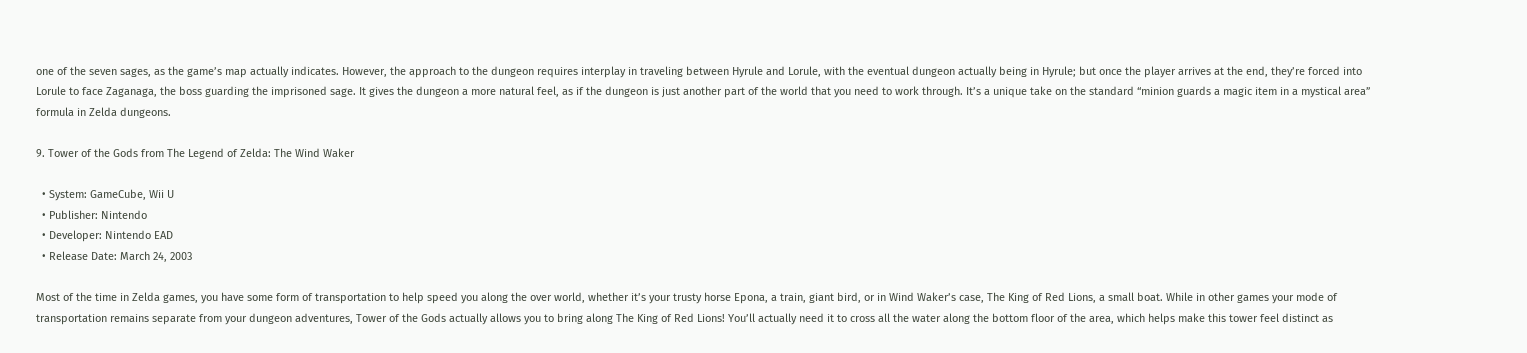one of the seven sages, as the game’s map actually indicates. However, the approach to the dungeon requires interplay in traveling between Hyrule and Lorule, with the eventual dungeon actually being in Hyrule; but once the player arrives at the end, they’re forced into Lorule to face Zaganaga, the boss guarding the imprisoned sage. It gives the dungeon a more natural feel, as if the dungeon is just another part of the world that you need to work through. It’s a unique take on the standard “minion guards a magic item in a mystical area” formula in Zelda dungeons.

9. Tower of the Gods from The Legend of Zelda: The Wind Waker

  • System: GameCube, Wii U
  • Publisher: Nintendo
  • Developer: Nintendo EAD
  • Release Date: March 24, 2003

Most of the time in Zelda games, you have some form of transportation to help speed you along the over world, whether it’s your trusty horse Epona, a train, giant bird, or in Wind Waker’s case, The King of Red Lions, a small boat. While in other games your mode of transportation remains separate from your dungeon adventures, Tower of the Gods actually allows you to bring along The King of Red Lions! You’ll actually need it to cross all the water along the bottom floor of the area, which helps make this tower feel distinct as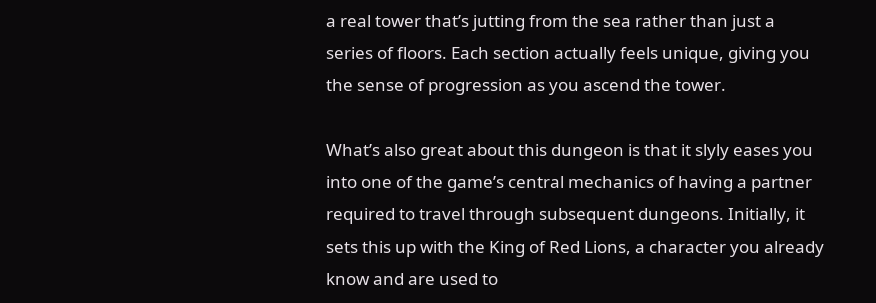a real tower that’s jutting from the sea rather than just a series of floors. Each section actually feels unique, giving you the sense of progression as you ascend the tower.

What’s also great about this dungeon is that it slyly eases you into one of the game’s central mechanics of having a partner required to travel through subsequent dungeons. Initially, it sets this up with the King of Red Lions, a character you already know and are used to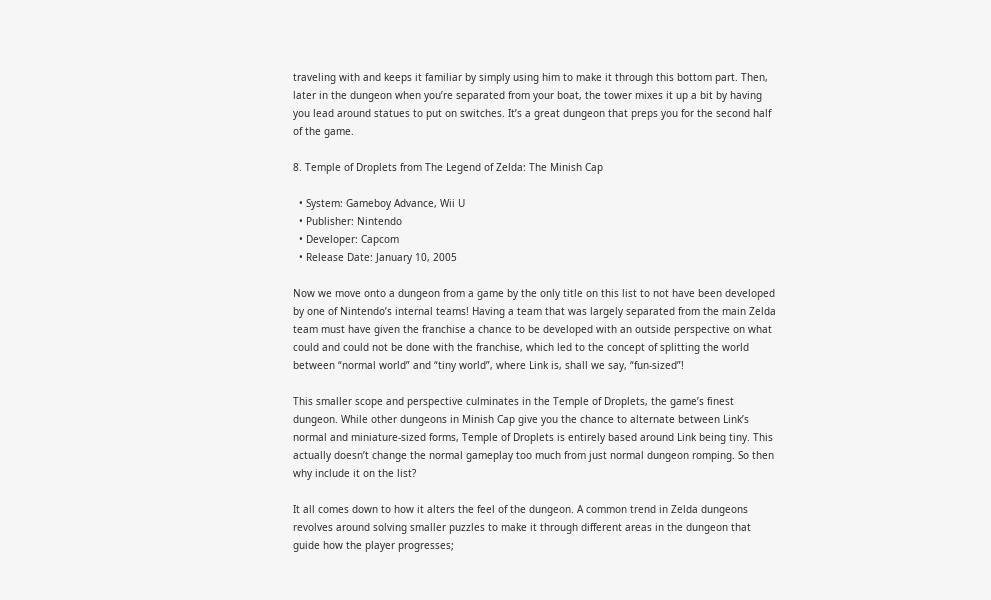traveling with and keeps it familiar by simply using him to make it through this bottom part. Then, later in the dungeon when you’re separated from your boat, the tower mixes it up a bit by having you lead around statues to put on switches. It’s a great dungeon that preps you for the second half of the game.

8. Temple of Droplets from The Legend of Zelda: The Minish Cap

  • System: Gameboy Advance, Wii U
  • Publisher: Nintendo
  • Developer: Capcom
  • Release Date: January 10, 2005

Now we move onto a dungeon from a game by the only title on this list to not have been developed by one of Nintendo’s internal teams! Having a team that was largely separated from the main Zelda team must have given the franchise a chance to be developed with an outside perspective on what could and could not be done with the franchise, which led to the concept of splitting the world between “normal world” and “tiny world”, where Link is, shall we say, “fun-sized”!

This smaller scope and perspective culminates in the Temple of Droplets, the game’s finest dungeon. While other dungeons in Minish Cap give you the chance to alternate between Link’s normal and miniature-sized forms, Temple of Droplets is entirely based around Link being tiny. This actually doesn’t change the normal gameplay too much from just normal dungeon romping. So then why include it on the list?

It all comes down to how it alters the feel of the dungeon. A common trend in Zelda dungeons revolves around solving smaller puzzles to make it through different areas in the dungeon that guide how the player progresses;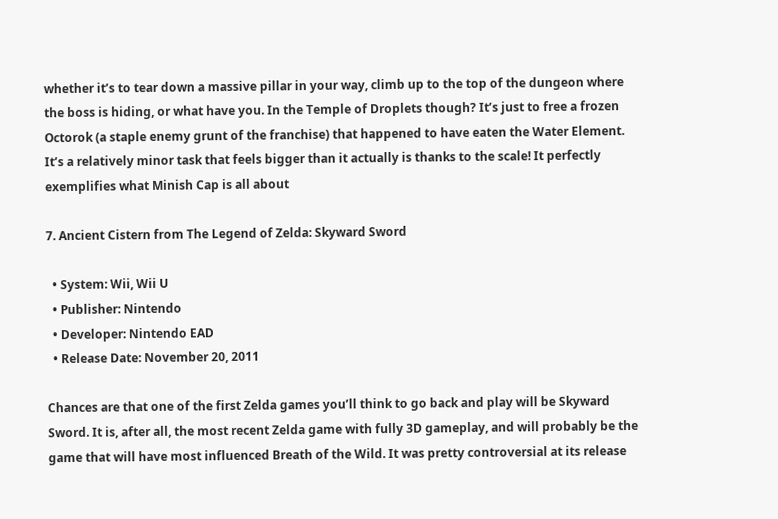whether it’s to tear down a massive pillar in your way, climb up to the top of the dungeon where the boss is hiding, or what have you. In the Temple of Droplets though? It’s just to free a frozen Octorok (a staple enemy grunt of the franchise) that happened to have eaten the Water Element. It’s a relatively minor task that feels bigger than it actually is thanks to the scale! It perfectly exemplifies what Minish Cap is all about

7. Ancient Cistern from The Legend of Zelda: Skyward Sword

  • System: Wii, Wii U
  • Publisher: Nintendo
  • Developer: Nintendo EAD
  • Release Date: November 20, 2011

Chances are that one of the first Zelda games you’ll think to go back and play will be Skyward Sword. It is, after all, the most recent Zelda game with fully 3D gameplay, and will probably be the game that will have most influenced Breath of the Wild. It was pretty controversial at its release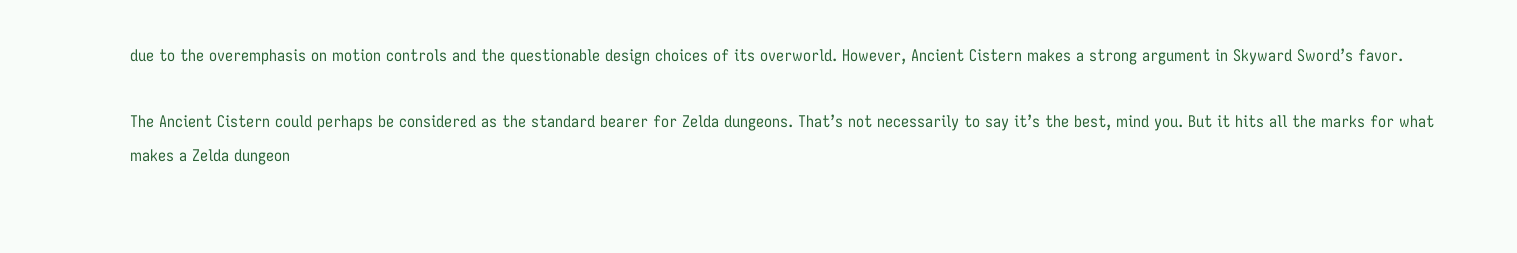due to the overemphasis on motion controls and the questionable design choices of its overworld. However, Ancient Cistern makes a strong argument in Skyward Sword’s favor.

The Ancient Cistern could perhaps be considered as the standard bearer for Zelda dungeons. That’s not necessarily to say it’s the best, mind you. But it hits all the marks for what makes a Zelda dungeon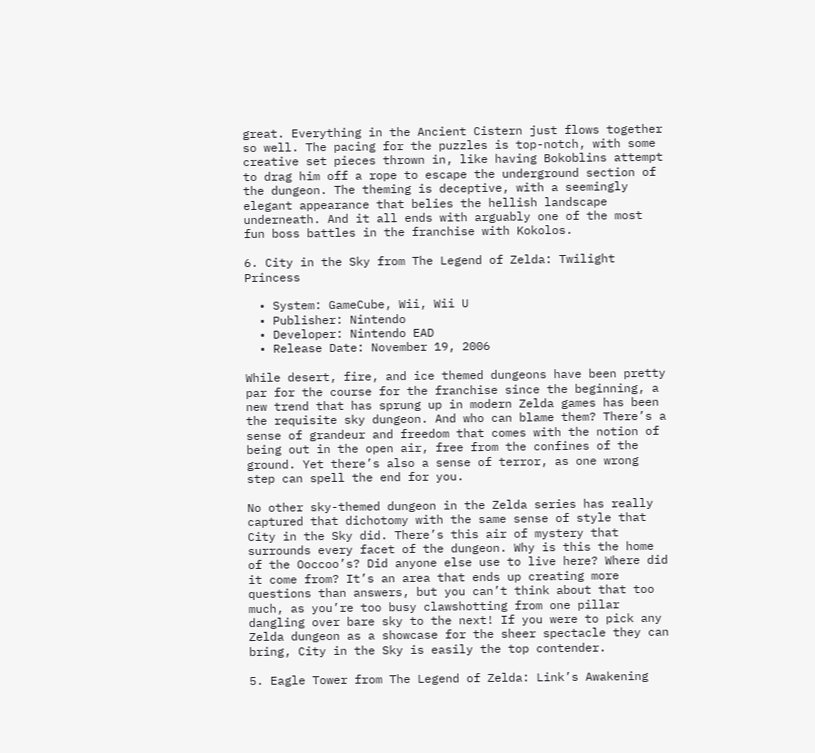great. Everything in the Ancient Cistern just flows together so well. The pacing for the puzzles is top-notch, with some creative set pieces thrown in, like having Bokoblins attempt to drag him off a rope to escape the underground section of the dungeon. The theming is deceptive, with a seemingly elegant appearance that belies the hellish landscape underneath. And it all ends with arguably one of the most fun boss battles in the franchise with Kokolos.

6. City in the Sky from The Legend of Zelda: Twilight Princess

  • System: GameCube, Wii, Wii U
  • Publisher: Nintendo
  • Developer: Nintendo EAD
  • Release Date: November 19, 2006

While desert, fire, and ice themed dungeons have been pretty par for the course for the franchise since the beginning, a new trend that has sprung up in modern Zelda games has been the requisite sky dungeon. And who can blame them? There’s a sense of grandeur and freedom that comes with the notion of being out in the open air, free from the confines of the ground. Yet there’s also a sense of terror, as one wrong step can spell the end for you.

No other sky-themed dungeon in the Zelda series has really captured that dichotomy with the same sense of style that City in the Sky did. There’s this air of mystery that surrounds every facet of the dungeon. Why is this the home of the Ooccoo’s? Did anyone else use to live here? Where did it come from? It’s an area that ends up creating more questions than answers, but you can’t think about that too much, as you’re too busy clawshotting from one pillar dangling over bare sky to the next! If you were to pick any Zelda dungeon as a showcase for the sheer spectacle they can bring, City in the Sky is easily the top contender.

5. Eagle Tower from The Legend of Zelda: Link’s Awakening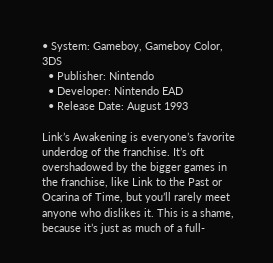• System: Gameboy, Gameboy Color, 3DS
  • Publisher: Nintendo
  • Developer: Nintendo EAD
  • Release Date: August 1993

Link’s Awakening is everyone’s favorite underdog of the franchise. It’s oft overshadowed by the bigger games in the franchise, like Link to the Past or Ocarina of Time, but you’ll rarely meet anyone who dislikes it. This is a shame, because it’s just as much of a full-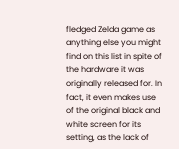fledged Zelda game as anything else you might find on this list in spite of the hardware it was originally released for. In fact, it even makes use of the original black and white screen for its setting, as the lack of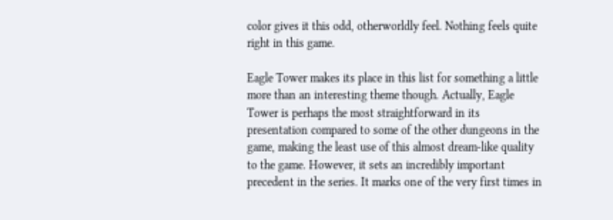color gives it this odd, otherworldly feel. Nothing feels quite right in this game.

Eagle Tower makes its place in this list for something a little more than an interesting theme though. Actually, Eagle Tower is perhaps the most straightforward in its presentation compared to some of the other dungeons in the game, making the least use of this almost dream-like quality to the game. However, it sets an incredibly important precedent in the series. It marks one of the very first times in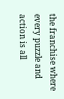the franchise where every puzzle and action is all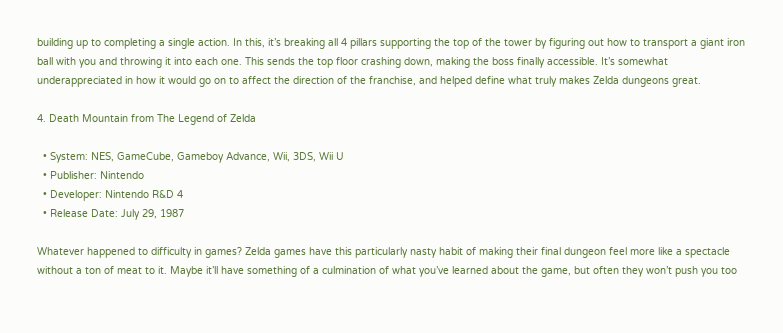building up to completing a single action. In this, it’s breaking all 4 pillars supporting the top of the tower by figuring out how to transport a giant iron ball with you and throwing it into each one. This sends the top floor crashing down, making the boss finally accessible. It’s somewhat underappreciated in how it would go on to affect the direction of the franchise, and helped define what truly makes Zelda dungeons great.

4. Death Mountain from The Legend of Zelda

  • System: NES, GameCube, Gameboy Advance, Wii, 3DS, Wii U
  • Publisher: Nintendo
  • Developer: Nintendo R&D 4
  • Release Date: July 29, 1987

Whatever happened to difficulty in games? Zelda games have this particularly nasty habit of making their final dungeon feel more like a spectacle without a ton of meat to it. Maybe it’ll have something of a culmination of what you’ve learned about the game, but often they won’t push you too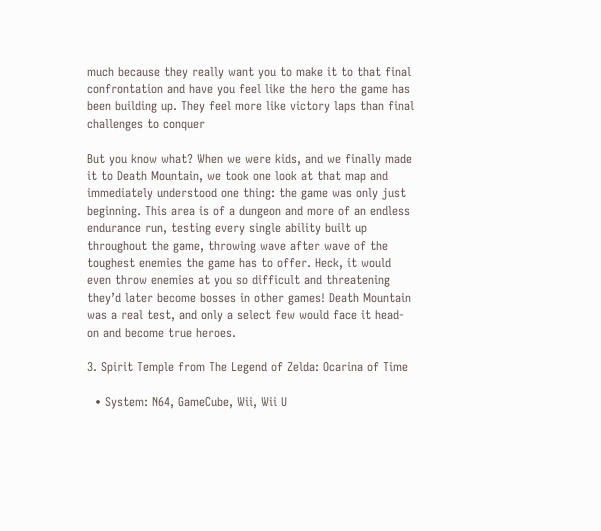much because they really want you to make it to that final confrontation and have you feel like the hero the game has been building up. They feel more like victory laps than final challenges to conquer

But you know what? When we were kids, and we finally made it to Death Mountain, we took one look at that map and immediately understood one thing: the game was only just beginning. This area is of a dungeon and more of an endless endurance run, testing every single ability built up throughout the game, throwing wave after wave of the toughest enemies the game has to offer. Heck, it would even throw enemies at you so difficult and threatening they’d later become bosses in other games! Death Mountain was a real test, and only a select few would face it head-on and become true heroes.

3. Spirit Temple from The Legend of Zelda: Ocarina of Time

  • System: N64, GameCube, Wii, Wii U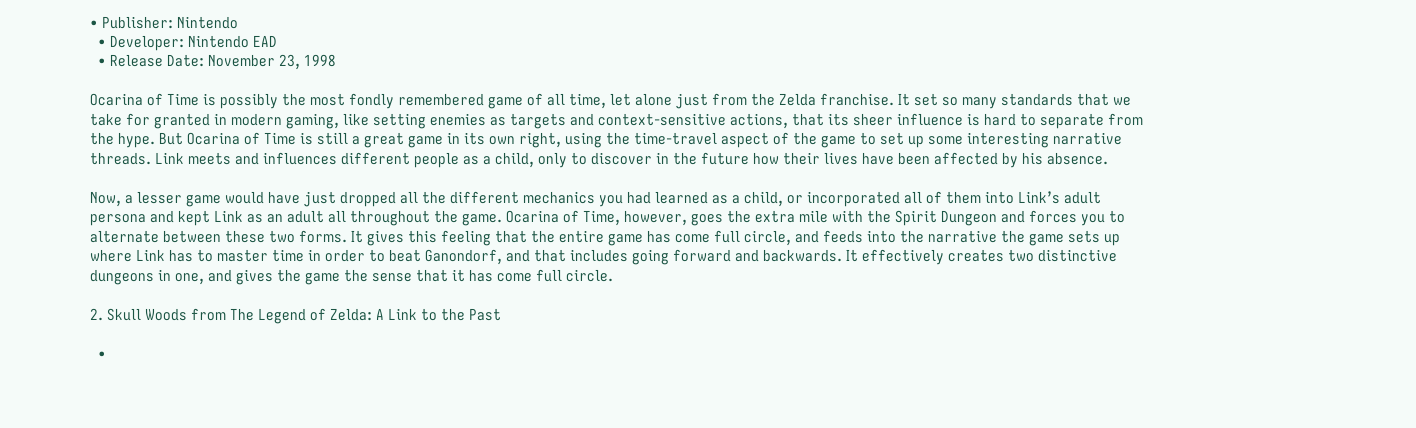• Publisher: Nintendo
  • Developer: Nintendo EAD
  • Release Date: November 23, 1998

Ocarina of Time is possibly the most fondly remembered game of all time, let alone just from the Zelda franchise. It set so many standards that we take for granted in modern gaming, like setting enemies as targets and context-sensitive actions, that its sheer influence is hard to separate from the hype. But Ocarina of Time is still a great game in its own right, using the time-travel aspect of the game to set up some interesting narrative threads. Link meets and influences different people as a child, only to discover in the future how their lives have been affected by his absence.

Now, a lesser game would have just dropped all the different mechanics you had learned as a child, or incorporated all of them into Link’s adult persona and kept Link as an adult all throughout the game. Ocarina of Time, however, goes the extra mile with the Spirit Dungeon and forces you to alternate between these two forms. It gives this feeling that the entire game has come full circle, and feeds into the narrative the game sets up where Link has to master time in order to beat Ganondorf, and that includes going forward and backwards. It effectively creates two distinctive dungeons in one, and gives the game the sense that it has come full circle.

2. Skull Woods from The Legend of Zelda: A Link to the Past

  •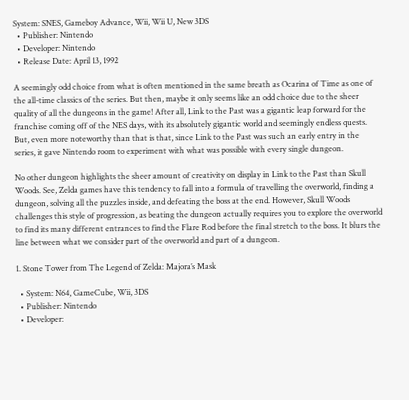System: SNES, Gameboy Advance, Wii, Wii U, New 3DS
  • Publisher: Nintendo
  • Developer: Nintendo
  • Release Date: April 13, 1992

A seemingly odd choice from what is often mentioned in the same breath as Ocarina of Time as one of the all-time classics of the series. But then, maybe it only seems like an odd choice due to the sheer quality of all the dungeons in the game! After all, Link to the Past was a gigantic leap forward for the franchise coming off of the NES days, with its absolutely gigantic world and seemingly endless quests. But, even more noteworthy than that is that, since Link to the Past was such an early entry in the series, it gave Nintendo room to experiment with what was possible with every single dungeon.

No other dungeon highlights the sheer amount of creativity on display in Link to the Past than Skull Woods. See, Zelda games have this tendency to fall into a formula of travelling the overworld, finding a dungeon, solving all the puzzles inside, and defeating the boss at the end. However, Skull Woods challenges this style of progression, as beating the dungeon actually requires you to explore the overworld to find its many different entrances to find the Flare Rod before the final stretch to the boss. It blurs the line between what we consider part of the overworld and part of a dungeon.

1. Stone Tower from The Legend of Zelda: Majora’s Mask

  • System: N64, GameCube, Wii, 3DS
  • Publisher: Nintendo
  • Developer: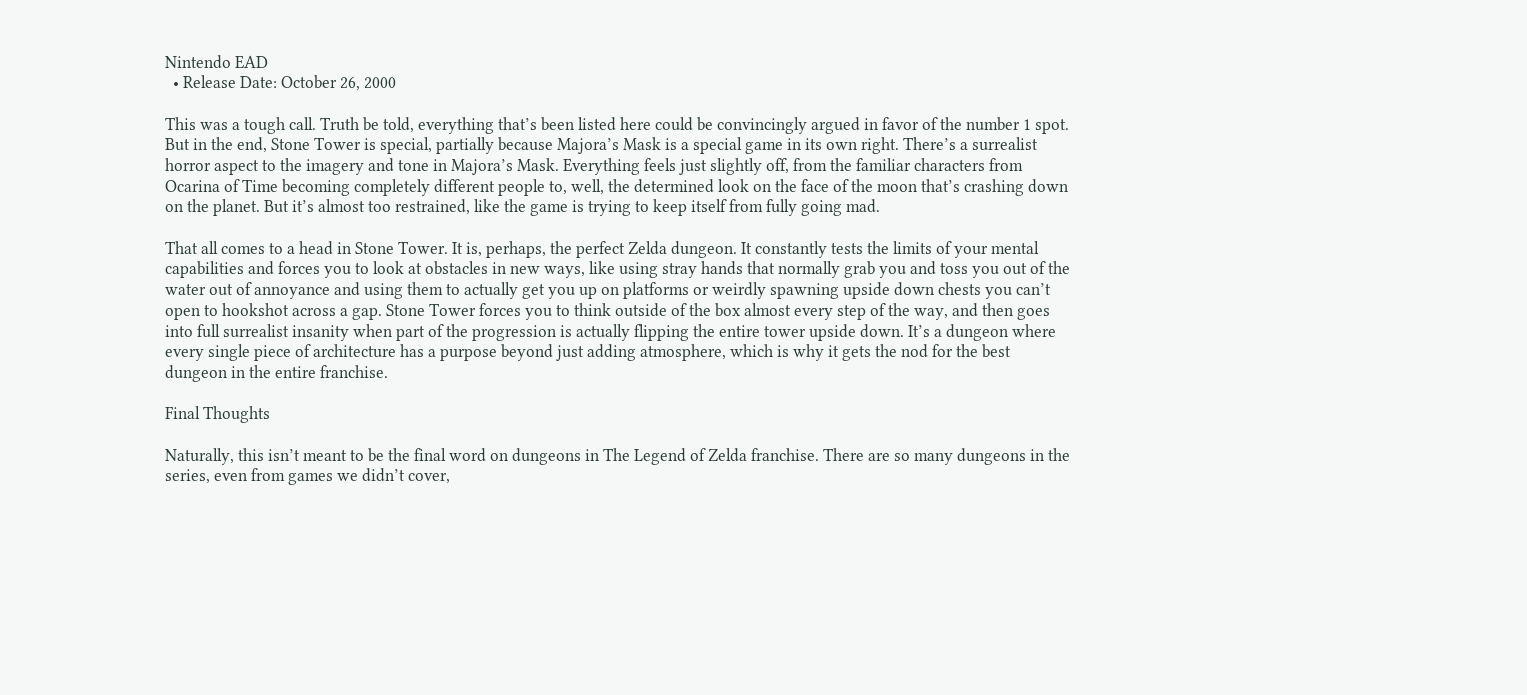Nintendo EAD
  • Release Date: October 26, 2000

This was a tough call. Truth be told, everything that’s been listed here could be convincingly argued in favor of the number 1 spot. But in the end, Stone Tower is special, partially because Majora’s Mask is a special game in its own right. There’s a surrealist horror aspect to the imagery and tone in Majora’s Mask. Everything feels just slightly off, from the familiar characters from Ocarina of Time becoming completely different people to, well, the determined look on the face of the moon that’s crashing down on the planet. But it’s almost too restrained, like the game is trying to keep itself from fully going mad.

That all comes to a head in Stone Tower. It is, perhaps, the perfect Zelda dungeon. It constantly tests the limits of your mental capabilities and forces you to look at obstacles in new ways, like using stray hands that normally grab you and toss you out of the water out of annoyance and using them to actually get you up on platforms or weirdly spawning upside down chests you can’t open to hookshot across a gap. Stone Tower forces you to think outside of the box almost every step of the way, and then goes into full surrealist insanity when part of the progression is actually flipping the entire tower upside down. It’s a dungeon where every single piece of architecture has a purpose beyond just adding atmosphere, which is why it gets the nod for the best dungeon in the entire franchise.

Final Thoughts

Naturally, this isn’t meant to be the final word on dungeons in The Legend of Zelda franchise. There are so many dungeons in the series, even from games we didn’t cover,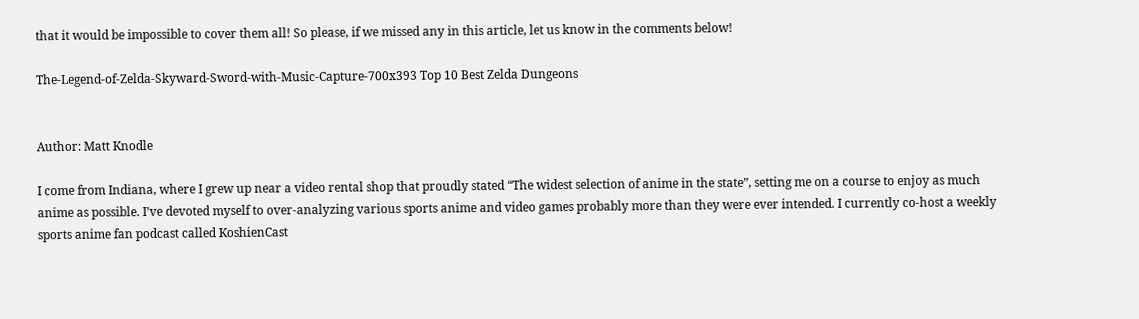that it would be impossible to cover them all! So please, if we missed any in this article, let us know in the comments below!

The-Legend-of-Zelda-Skyward-Sword-with-Music-Capture-700x393 Top 10 Best Zelda Dungeons


Author: Matt Knodle

I come from Indiana, where I grew up near a video rental shop that proudly stated “The widest selection of anime in the state”, setting me on a course to enjoy as much anime as possible. I’ve devoted myself to over-analyzing various sports anime and video games probably more than they were ever intended. I currently co-host a weekly sports anime fan podcast called KoshienCast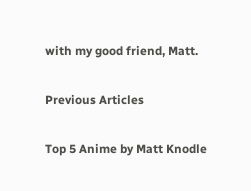with my good friend, Matt.

Previous Articles

Top 5 Anime by Matt Knodle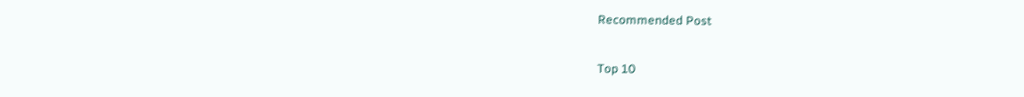Recommended Post

Top 10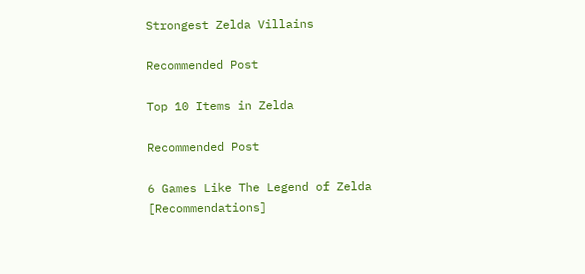Strongest Zelda Villains

Recommended Post

Top 10 Items in Zelda

Recommended Post

6 Games Like The Legend of Zelda [Recommendations]